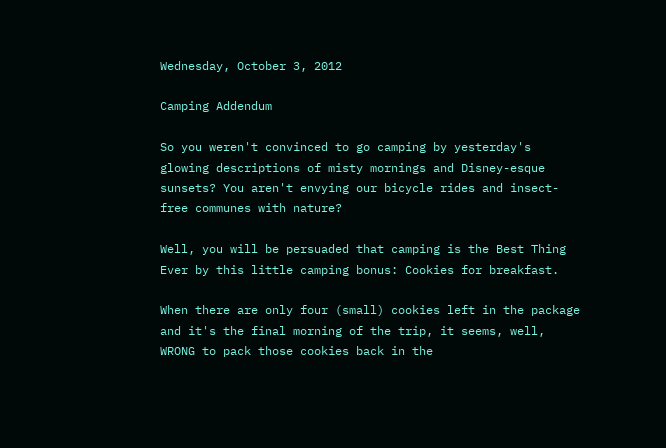Wednesday, October 3, 2012

Camping Addendum

So you weren't convinced to go camping by yesterday's glowing descriptions of misty mornings and Disney-esque sunsets? You aren't envying our bicycle rides and insect-free communes with nature?

Well, you will be persuaded that camping is the Best Thing Ever by this little camping bonus: Cookies for breakfast.

When there are only four (small) cookies left in the package and it's the final morning of the trip, it seems, well, WRONG to pack those cookies back in the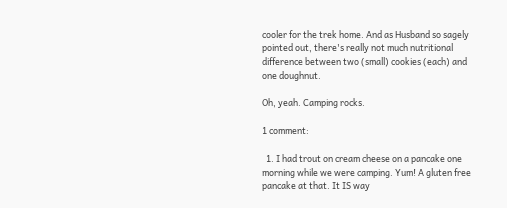cooler for the trek home. And as Husband so sagely pointed out, there's really not much nutritional difference between two (small) cookies (each) and one doughnut.

Oh, yeah. Camping rocks.

1 comment:

  1. I had trout on cream cheese on a pancake one morning while we were camping. Yum! A gluten free pancake at that. It IS way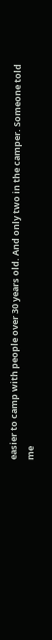easier to camp with people over 30 years old. And only two in the camper. Someone told me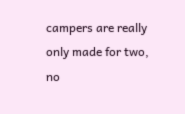campers are really only made for two, no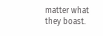matter what they boast.